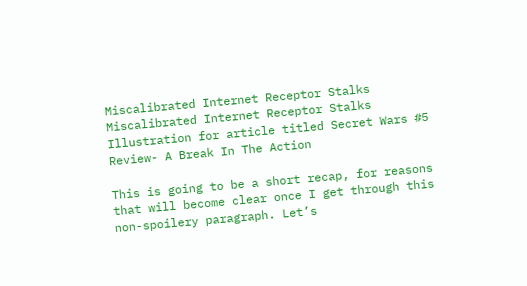Miscalibrated Internet Receptor Stalks
Miscalibrated Internet Receptor Stalks
Illustration for article titled Secret Wars #5 Review- A Break In The Action

This is going to be a short recap, for reasons that will become clear once I get through this non-spoilery paragraph. Let’s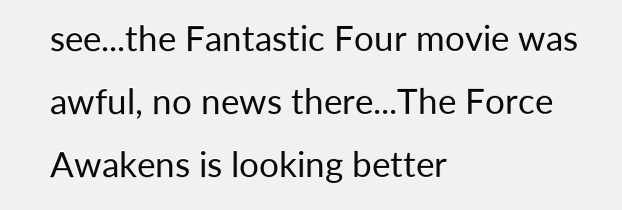see...the Fantastic Four movie was awful, no news there...The Force Awakens is looking better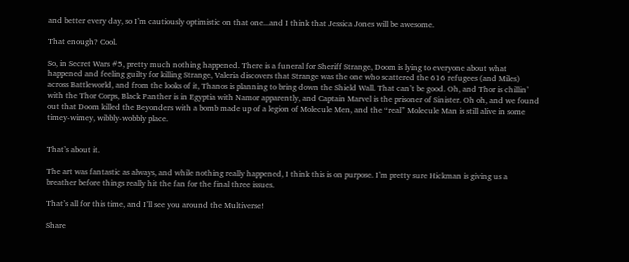and better every day, so I’m cautiously optimistic on that one...and I think that Jessica Jones will be awesome.

That enough? Cool.

So, in Secret Wars #5, pretty much nothing happened. There is a funeral for Sheriff Strange, Doom is lying to everyone about what happened and feeling guilty for killing Strange, Valeria discovers that Strange was the one who scattered the 616 refugees (and Miles) across Battleworld, and from the looks of it, Thanos is planning to bring down the Shield Wall. That can’t be good. Oh, and Thor is chillin’ with the Thor Corps, Black Panther is in Egyptia with Namor apparently, and Captain Marvel is the prisoner of Sinister. Oh oh, and we found out that Doom killed the Beyonders with a bomb made up of a legion of Molecule Men, and the “real” Molecule Man is still alive in some timey-wimey, wibbly-wobbly place.


That’s about it.

The art was fantastic as always, and while nothing really happened, I think this is on purpose. I’m pretty sure Hickman is giving us a breather before things really hit the fan for the final three issues.

That’s all for this time, and I’ll see you around the Multiverse!

Share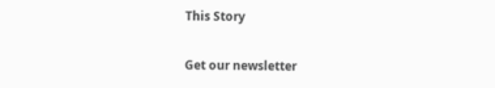This Story

Get our newsletter